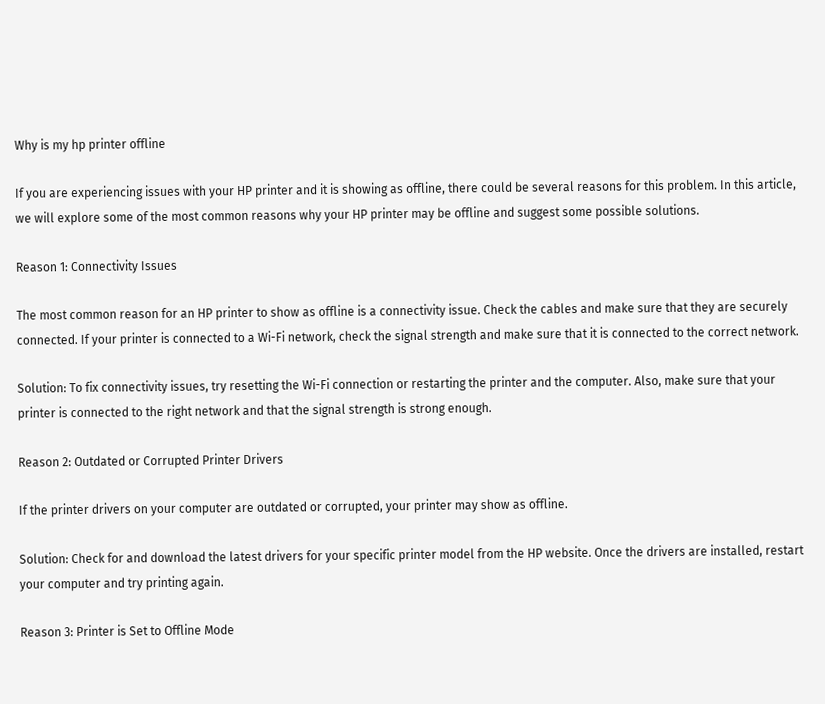Why is my hp printer offline

If you are experiencing issues with your HP printer and it is showing as offline, there could be several reasons for this problem. In this article, we will explore some of the most common reasons why your HP printer may be offline and suggest some possible solutions.

Reason 1: Connectivity Issues

The most common reason for an HP printer to show as offline is a connectivity issue. Check the cables and make sure that they are securely connected. If your printer is connected to a Wi-Fi network, check the signal strength and make sure that it is connected to the correct network.

Solution: To fix connectivity issues, try resetting the Wi-Fi connection or restarting the printer and the computer. Also, make sure that your printer is connected to the right network and that the signal strength is strong enough.

Reason 2: Outdated or Corrupted Printer Drivers

If the printer drivers on your computer are outdated or corrupted, your printer may show as offline.

Solution: Check for and download the latest drivers for your specific printer model from the HP website. Once the drivers are installed, restart your computer and try printing again.

Reason 3: Printer is Set to Offline Mode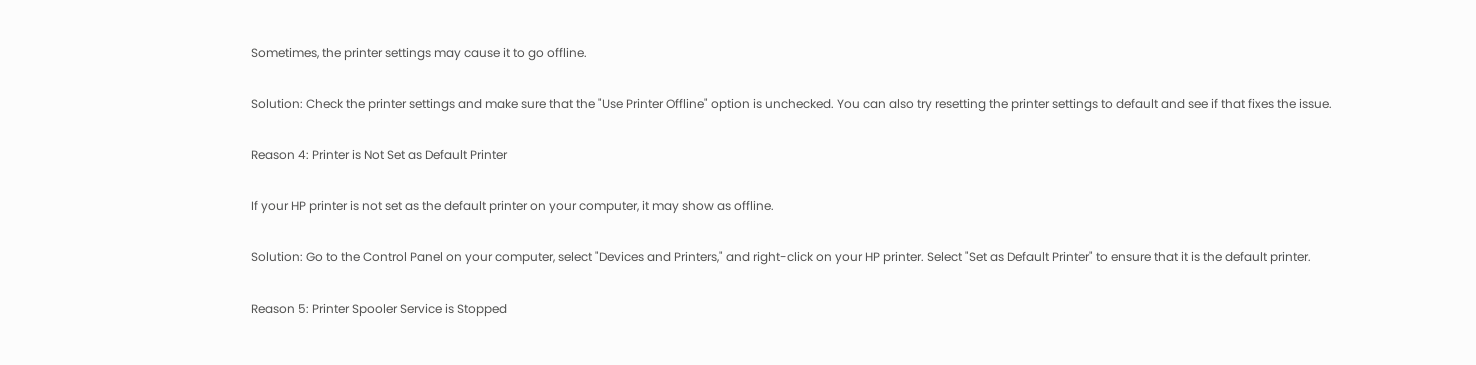Sometimes, the printer settings may cause it to go offline.

Solution: Check the printer settings and make sure that the "Use Printer Offline" option is unchecked. You can also try resetting the printer settings to default and see if that fixes the issue.

Reason 4: Printer is Not Set as Default Printer

If your HP printer is not set as the default printer on your computer, it may show as offline.

Solution: Go to the Control Panel on your computer, select "Devices and Printers," and right-click on your HP printer. Select "Set as Default Printer" to ensure that it is the default printer.

Reason 5: Printer Spooler Service is Stopped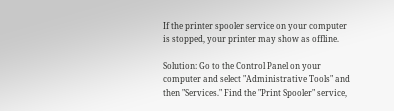If the printer spooler service on your computer is stopped, your printer may show as offline.

Solution: Go to the Control Panel on your computer and select "Administrative Tools" and then "Services." Find the "Print Spooler" service,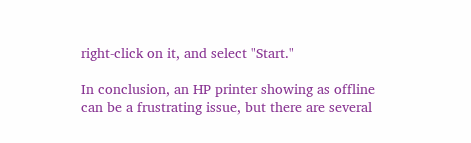right-click on it, and select "Start."

In conclusion, an HP printer showing as offline can be a frustrating issue, but there are several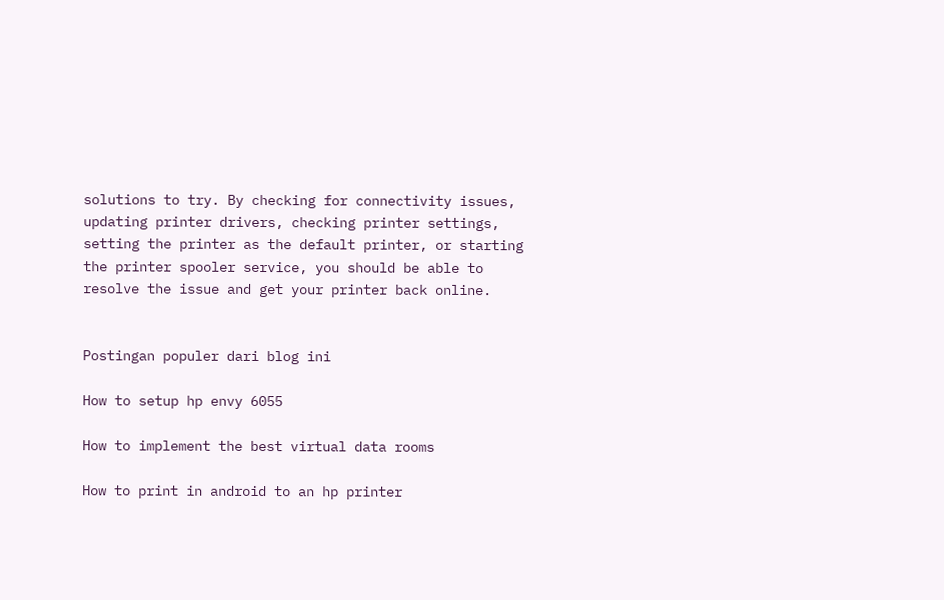solutions to try. By checking for connectivity issues, updating printer drivers, checking printer settings, setting the printer as the default printer, or starting the printer spooler service, you should be able to resolve the issue and get your printer back online.


Postingan populer dari blog ini

How to setup hp envy 6055

How to implement the best virtual data rooms

How to print in android to an hp printer